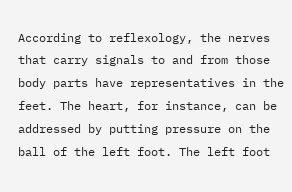According to reflexology, the nerves that carry signals to and from those body parts have representatives in the feet. The heart, for instance, can be addressed by putting pressure on the ball of the left foot. The left foot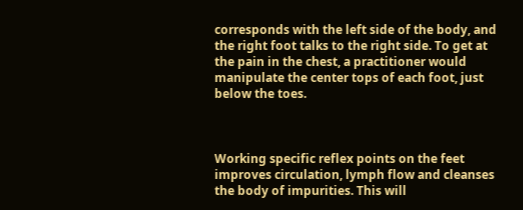corresponds with the left side of the body, and the right foot talks to the right side. To get at the pain in the chest, a practitioner would manipulate the center tops of each foot, just below the toes.



Working specific reflex points on the feet improves circulation, lymph flow and cleanses the body of impurities. This will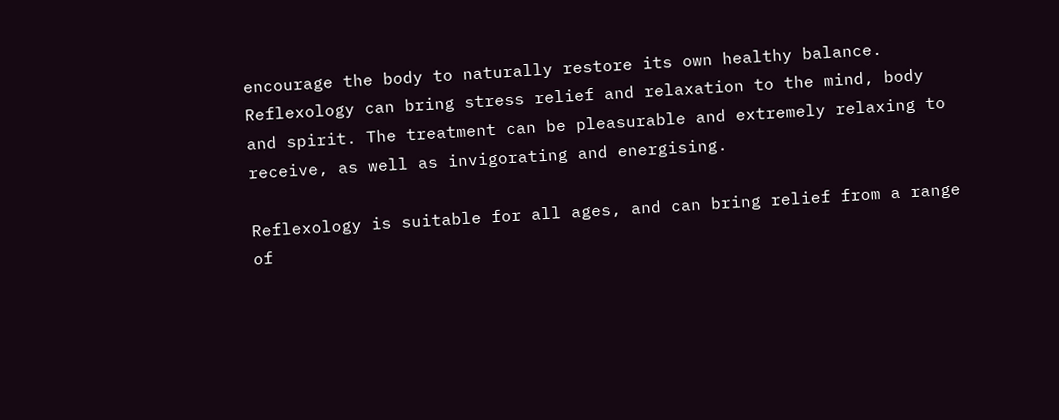encourage the body to naturally restore its own healthy balance. Reflexology can bring stress relief and relaxation to the mind, body and spirit. The treatment can be pleasurable and extremely relaxing to receive, as well as invigorating and energising.

Reflexology is suitable for all ages, and can bring relief from a range of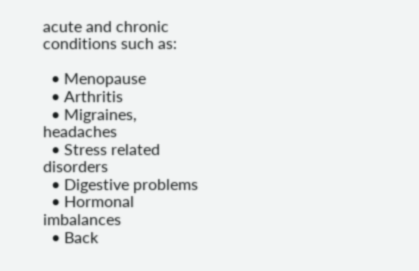acute and chronic conditions such as:

  • Menopause
  • Arthritis
  • Migraines, headaches
  • Stress related disorders
  • Digestive problems
  • Hormonal imbalances
  • Back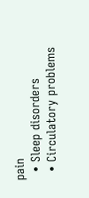pain
  • Sleep disorders
  • Circulatory problems